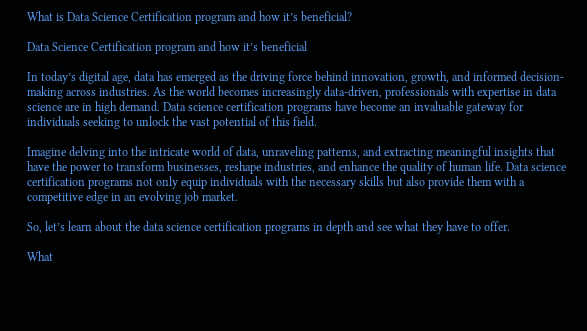What is Data Science Certification program and how it’s beneficial?

Data Science Certification program and how it’s beneficial

In today’s digital age, data has emerged as the driving force behind innovation, growth, and informed decision-making across industries. As the world becomes increasingly data-driven, professionals with expertise in data science are in high demand. Data science certification programs have become an invaluable gateway for individuals seeking to unlock the vast potential of this field.

Imagine delving into the intricate world of data, unraveling patterns, and extracting meaningful insights that have the power to transform businesses, reshape industries, and enhance the quality of human life. Data science certification programs not only equip individuals with the necessary skills but also provide them with a competitive edge in an evolving job market.

So, let’s learn about the data science certification programs in depth and see what they have to offer.

What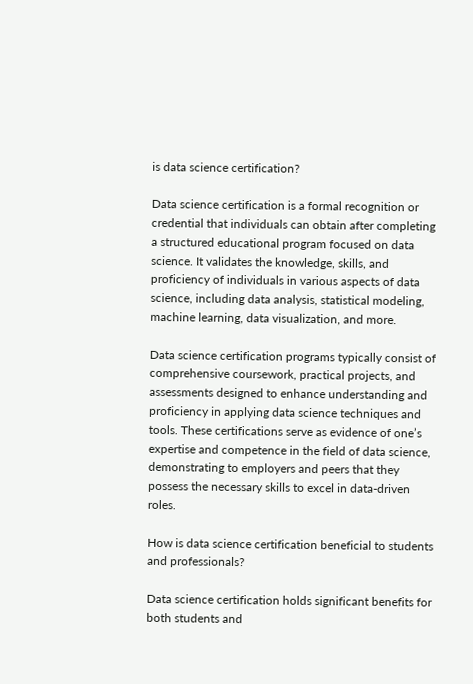is data science certification?

Data science certification is a formal recognition or credential that individuals can obtain after completing a structured educational program focused on data science. It validates the knowledge, skills, and proficiency of individuals in various aspects of data science, including data analysis, statistical modeling, machine learning, data visualization, and more.

Data science certification programs typically consist of comprehensive coursework, practical projects, and assessments designed to enhance understanding and proficiency in applying data science techniques and tools. These certifications serve as evidence of one’s expertise and competence in the field of data science, demonstrating to employers and peers that they possess the necessary skills to excel in data-driven roles.

How is data science certification beneficial to students and professionals?

Data science certification holds significant benefits for both students and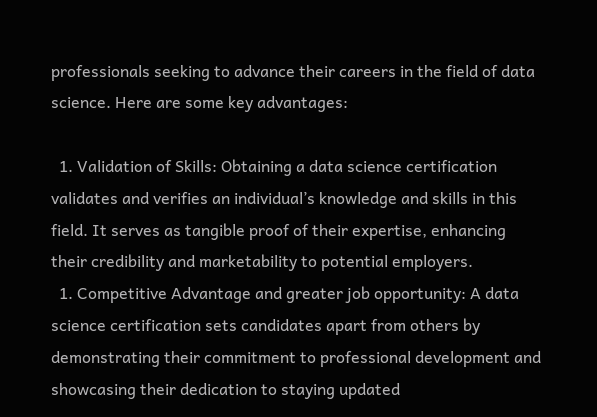professionals seeking to advance their careers in the field of data science. Here are some key advantages:

  1. Validation of Skills: Obtaining a data science certification validates and verifies an individual’s knowledge and skills in this field. It serves as tangible proof of their expertise, enhancing their credibility and marketability to potential employers.
  1. Competitive Advantage and greater job opportunity: A data science certification sets candidates apart from others by demonstrating their commitment to professional development and showcasing their dedication to staying updated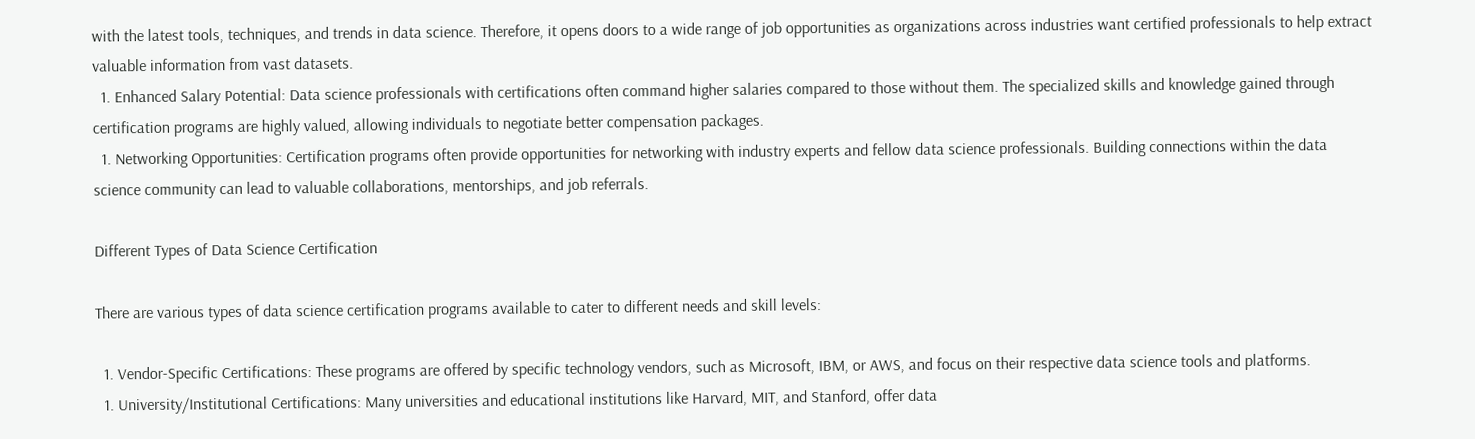with the latest tools, techniques, and trends in data science. Therefore, it opens doors to a wide range of job opportunities as organizations across industries want certified professionals to help extract valuable information from vast datasets.
  1. Enhanced Salary Potential: Data science professionals with certifications often command higher salaries compared to those without them. The specialized skills and knowledge gained through certification programs are highly valued, allowing individuals to negotiate better compensation packages.
  1. Networking Opportunities: Certification programs often provide opportunities for networking with industry experts and fellow data science professionals. Building connections within the data science community can lead to valuable collaborations, mentorships, and job referrals.

Different Types of Data Science Certification

There are various types of data science certification programs available to cater to different needs and skill levels:

  1. Vendor-Specific Certifications: These programs are offered by specific technology vendors, such as Microsoft, IBM, or AWS, and focus on their respective data science tools and platforms.
  1. University/Institutional Certifications: Many universities and educational institutions like Harvard, MIT, and Stanford, offer data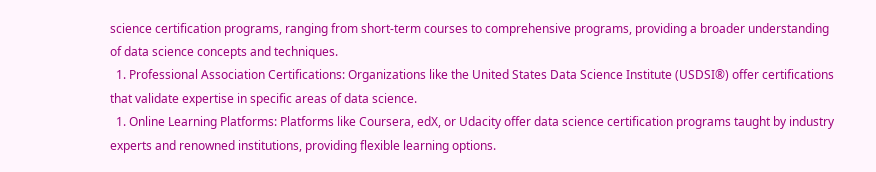science certification programs, ranging from short-term courses to comprehensive programs, providing a broader understanding of data science concepts and techniques.
  1. Professional Association Certifications: Organizations like the United States Data Science Institute (USDSI®) offer certifications that validate expertise in specific areas of data science.
  1. Online Learning Platforms: Platforms like Coursera, edX, or Udacity offer data science certification programs taught by industry experts and renowned institutions, providing flexible learning options.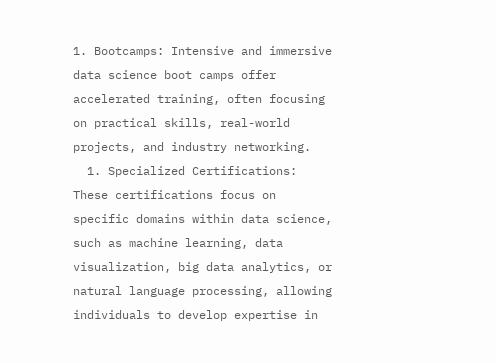1. Bootcamps: Intensive and immersive data science boot camps offer accelerated training, often focusing on practical skills, real-world projects, and industry networking.
  1. Specialized Certifications: These certifications focus on specific domains within data science, such as machine learning, data visualization, big data analytics, or natural language processing, allowing individuals to develop expertise in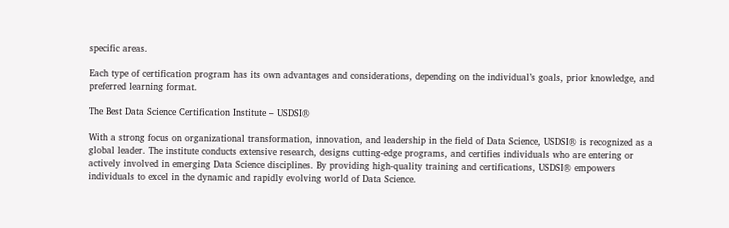specific areas.

Each type of certification program has its own advantages and considerations, depending on the individual’s goals, prior knowledge, and preferred learning format.

The Best Data Science Certification Institute – USDSI®

With a strong focus on organizational transformation, innovation, and leadership in the field of Data Science, USDSI® is recognized as a global leader. The institute conducts extensive research, designs cutting-edge programs, and certifies individuals who are entering or actively involved in emerging Data Science disciplines. By providing high-quality training and certifications, USDSI® empowers individuals to excel in the dynamic and rapidly evolving world of Data Science.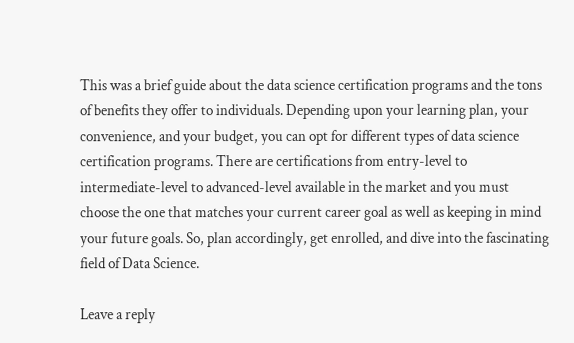This was a brief guide about the data science certification programs and the tons of benefits they offer to individuals. Depending upon your learning plan, your convenience, and your budget, you can opt for different types of data science certification programs. There are certifications from entry-level to intermediate-level to advanced-level available in the market and you must choose the one that matches your current career goal as well as keeping in mind your future goals. So, plan accordingly, get enrolled, and dive into the fascinating field of Data Science.

Leave a reply